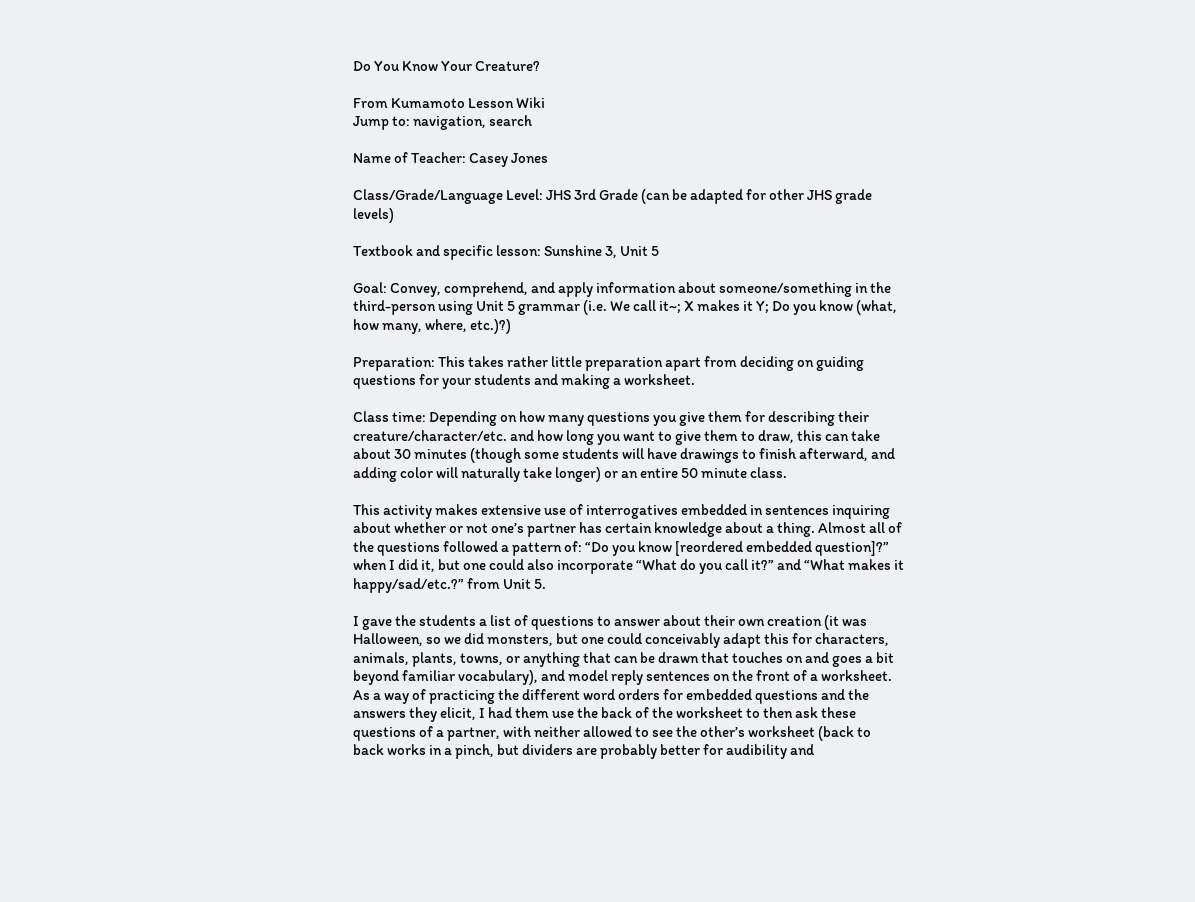Do You Know Your Creature?

From Kumamoto Lesson Wiki
Jump to: navigation, search

Name of Teacher: Casey Jones

Class/Grade/Language Level: JHS 3rd Grade (can be adapted for other JHS grade levels)

Textbook and specific lesson: Sunshine 3, Unit 5

Goal: Convey, comprehend, and apply information about someone/something in the third-person using Unit 5 grammar (i.e. We call it~; X makes it Y; Do you know (what, how many, where, etc.)?)

Preparation: This takes rather little preparation apart from deciding on guiding questions for your students and making a worksheet.

Class time: Depending on how many questions you give them for describing their creature/character/etc. and how long you want to give them to draw, this can take about 30 minutes (though some students will have drawings to finish afterward, and adding color will naturally take longer) or an entire 50 minute class.

This activity makes extensive use of interrogatives embedded in sentences inquiring about whether or not one’s partner has certain knowledge about a thing. Almost all of the questions followed a pattern of: “Do you know [reordered embedded question]?” when I did it, but one could also incorporate “What do you call it?” and “What makes it happy/sad/etc.?” from Unit 5.

I gave the students a list of questions to answer about their own creation (it was Halloween, so we did monsters, but one could conceivably adapt this for characters, animals, plants, towns, or anything that can be drawn that touches on and goes a bit beyond familiar vocabulary), and model reply sentences on the front of a worksheet. As a way of practicing the different word orders for embedded questions and the answers they elicit, I had them use the back of the worksheet to then ask these questions of a partner, with neither allowed to see the other’s worksheet (back to back works in a pinch, but dividers are probably better for audibility and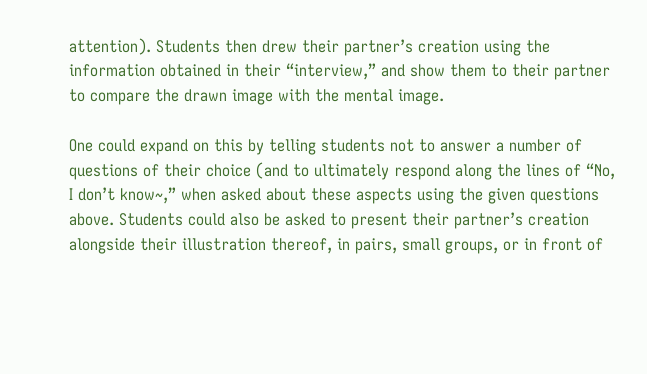attention). Students then drew their partner’s creation using the information obtained in their “interview,” and show them to their partner to compare the drawn image with the mental image.

One could expand on this by telling students not to answer a number of questions of their choice (and to ultimately respond along the lines of “No, I don’t know~,” when asked about these aspects using the given questions above. Students could also be asked to present their partner’s creation alongside their illustration thereof, in pairs, small groups, or in front of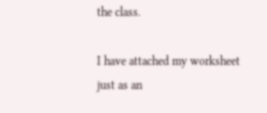the class.

I have attached my worksheet just as an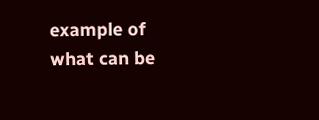example of what can be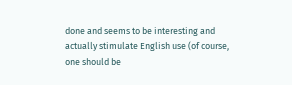done and seems to be interesting and actually stimulate English use (of course, one should be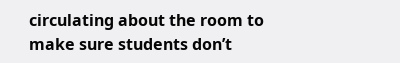circulating about the room to make sure students don’t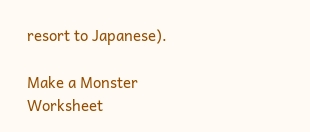resort to Japanese).

Make a Monster Worksheet